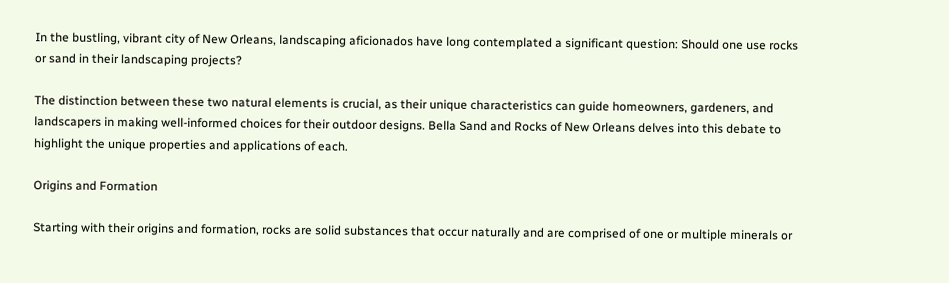In the bustling, vibrant city of New Orleans, landscaping aficionados have long contemplated a significant question: Should one use rocks or sand in their landscaping projects?

The distinction between these two natural elements is crucial, as their unique characteristics can guide homeowners, gardeners, and landscapers in making well-informed choices for their outdoor designs. Bella Sand and Rocks of New Orleans delves into this debate to highlight the unique properties and applications of each.

Origins and Formation

Starting with their origins and formation, rocks are solid substances that occur naturally and are comprised of one or multiple minerals or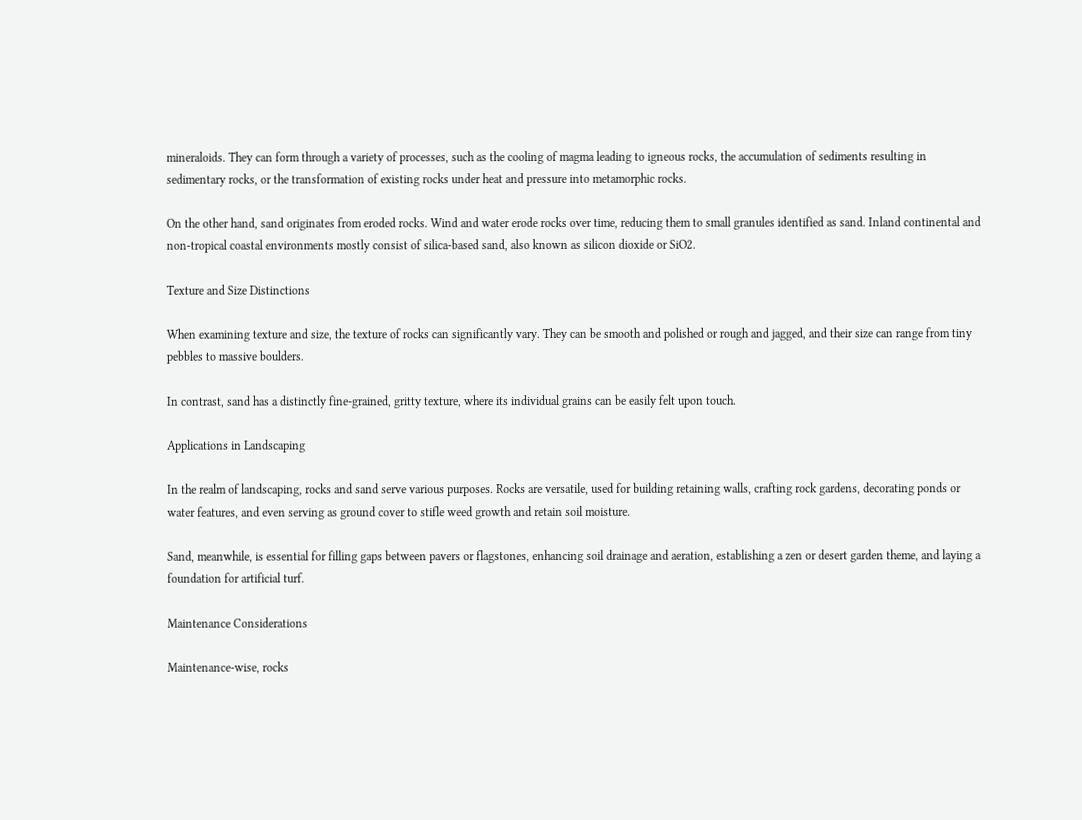mineraloids. They can form through a variety of processes, such as the cooling of magma leading to igneous rocks, the accumulation of sediments resulting in sedimentary rocks, or the transformation of existing rocks under heat and pressure into metamorphic rocks.

On the other hand, sand originates from eroded rocks. Wind and water erode rocks over time, reducing them to small granules identified as sand. Inland continental and non-tropical coastal environments mostly consist of silica-based sand, also known as silicon dioxide or SiO2.

Texture and Size Distinctions

When examining texture and size, the texture of rocks can significantly vary. They can be smooth and polished or rough and jagged, and their size can range from tiny pebbles to massive boulders.

In contrast, sand has a distinctly fine-grained, gritty texture, where its individual grains can be easily felt upon touch.

Applications in Landscaping

In the realm of landscaping, rocks and sand serve various purposes. Rocks are versatile, used for building retaining walls, crafting rock gardens, decorating ponds or water features, and even serving as ground cover to stifle weed growth and retain soil moisture.

Sand, meanwhile, is essential for filling gaps between pavers or flagstones, enhancing soil drainage and aeration, establishing a zen or desert garden theme, and laying a foundation for artificial turf.

Maintenance Considerations

Maintenance-wise, rocks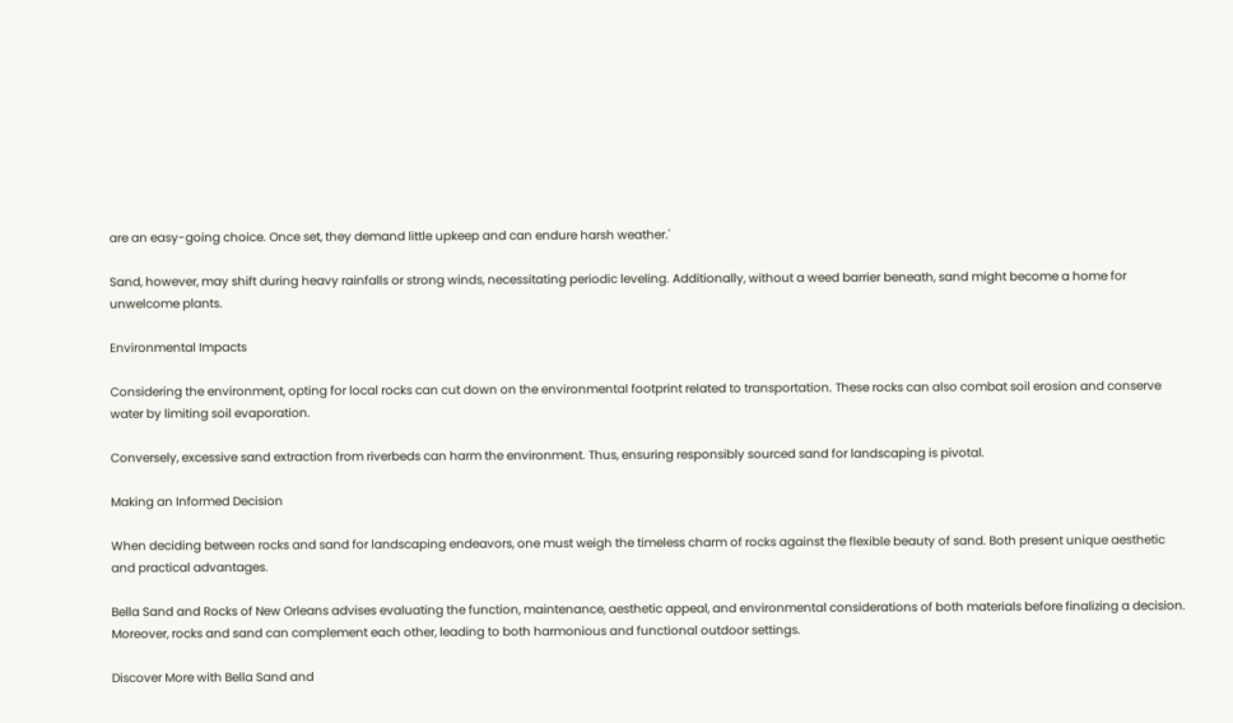are an easy-going choice. Once set, they demand little upkeep and can endure harsh weather.'

Sand, however, may shift during heavy rainfalls or strong winds, necessitating periodic leveling. Additionally, without a weed barrier beneath, sand might become a home for unwelcome plants.

Environmental Impacts

Considering the environment, opting for local rocks can cut down on the environmental footprint related to transportation. These rocks can also combat soil erosion and conserve water by limiting soil evaporation.

Conversely, excessive sand extraction from riverbeds can harm the environment. Thus, ensuring responsibly sourced sand for landscaping is pivotal.

Making an Informed Decision

When deciding between rocks and sand for landscaping endeavors, one must weigh the timeless charm of rocks against the flexible beauty of sand. Both present unique aesthetic and practical advantages.

Bella Sand and Rocks of New Orleans advises evaluating the function, maintenance, aesthetic appeal, and environmental considerations of both materials before finalizing a decision. Moreover, rocks and sand can complement each other, leading to both harmonious and functional outdoor settings.

Discover More with Bella Sand and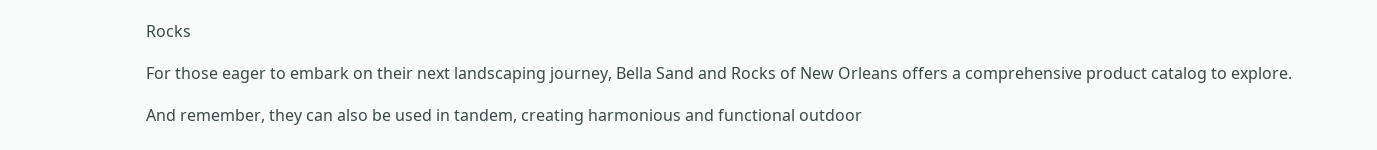Rocks

For those eager to embark on their next landscaping journey, Bella Sand and Rocks of New Orleans offers a comprehensive product catalog to explore.

And remember, they can also be used in tandem, creating harmonious and functional outdoor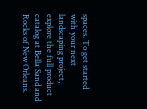spaces. To get started with your next landscaping project, explore the full product catalog at Bella Sand and Rocks of New Orleans.